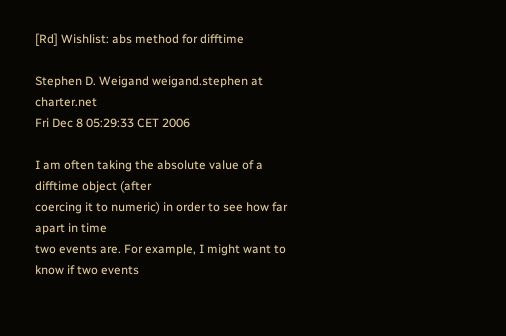[Rd] Wishlist: abs method for difftime

Stephen D. Weigand weigand.stephen at charter.net
Fri Dec 8 05:29:33 CET 2006

I am often taking the absolute value of a difftime object (after
coercing it to numeric) in order to see how far apart in time
two events are. For example, I might want to know if two events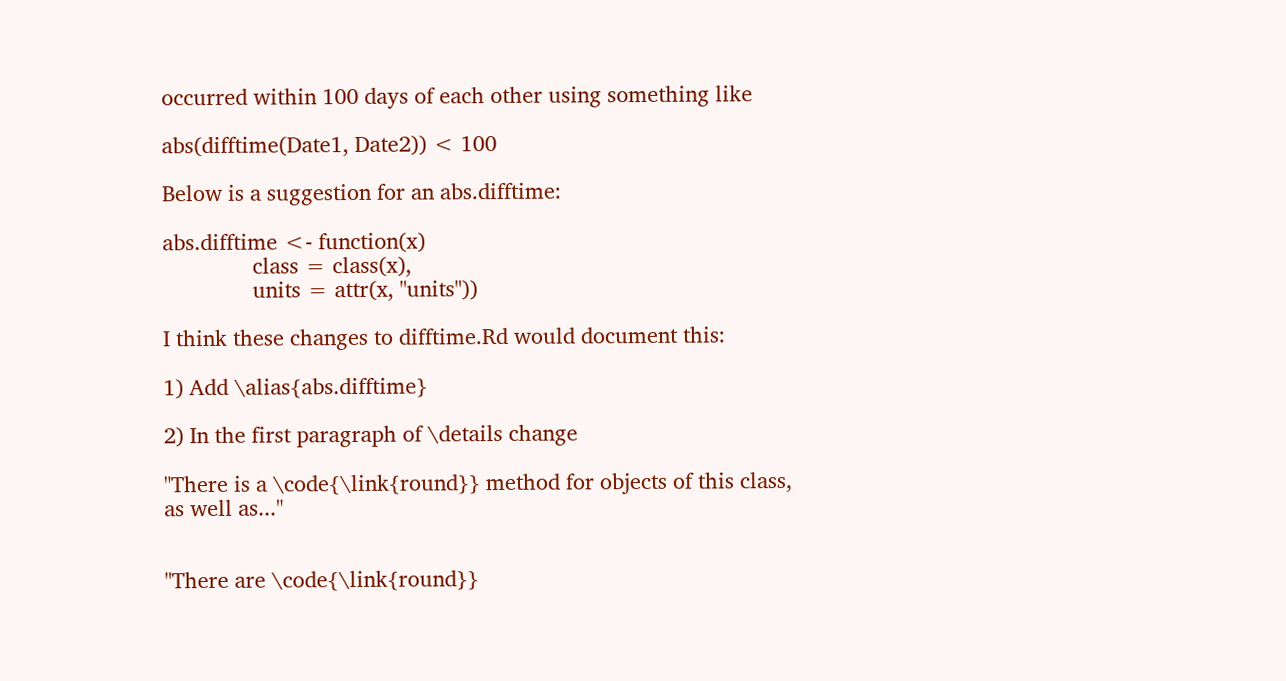occurred within 100 days of each other using something like

abs(difftime(Date1, Date2)) < 100

Below is a suggestion for an abs.difftime:

abs.difftime <- function(x)
               class = class(x),
               units = attr(x, "units"))

I think these changes to difftime.Rd would document this:

1) Add \alias{abs.difftime}

2) In the first paragraph of \details change

"There is a \code{\link{round}} method for objects of this class,
as well as..."


"There are \code{\link{round}}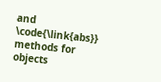and \code{\link{abs}} methods for
objects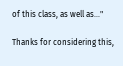of this class, as well as..."

Thanks for considering this,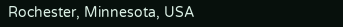Rochester, Minnesota, USA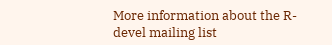More information about the R-devel mailing list